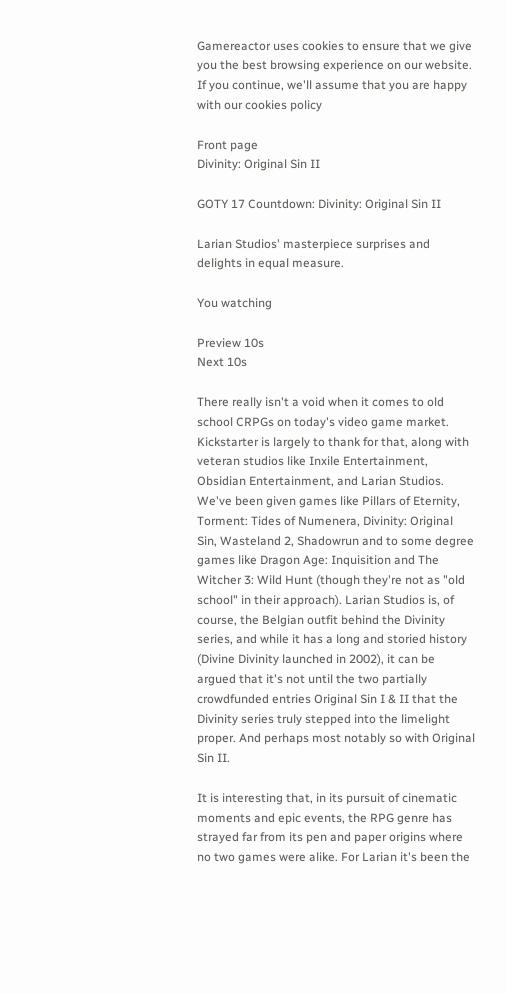Gamereactor uses cookies to ensure that we give you the best browsing experience on our website. If you continue, we'll assume that you are happy with our cookies policy

Front page
Divinity: Original Sin II

GOTY 17 Countdown: Divinity: Original Sin II

Larian Studios' masterpiece surprises and delights in equal measure.

You watching

Preview 10s
Next 10s

There really isn't a void when it comes to old school CRPGs on today's video game market. Kickstarter is largely to thank for that, along with veteran studios like Inxile Entertainment, Obsidian Entertainment, and Larian Studios. We've been given games like Pillars of Eternity, Torment: Tides of Numenera, Divinity: Original Sin, Wasteland 2, Shadowrun and to some degree games like Dragon Age: Inquisition and The Witcher 3: Wild Hunt (though they're not as "old school" in their approach). Larian Studios is, of course, the Belgian outfit behind the Divinity series, and while it has a long and storied history (Divine Divinity launched in 2002), it can be argued that it's not until the two partially crowdfunded entries Original Sin I & II that the Divinity series truly stepped into the limelight proper. And perhaps most notably so with Original Sin II.

It is interesting that, in its pursuit of cinematic moments and epic events, the RPG genre has strayed far from its pen and paper origins where no two games were alike. For Larian it's been the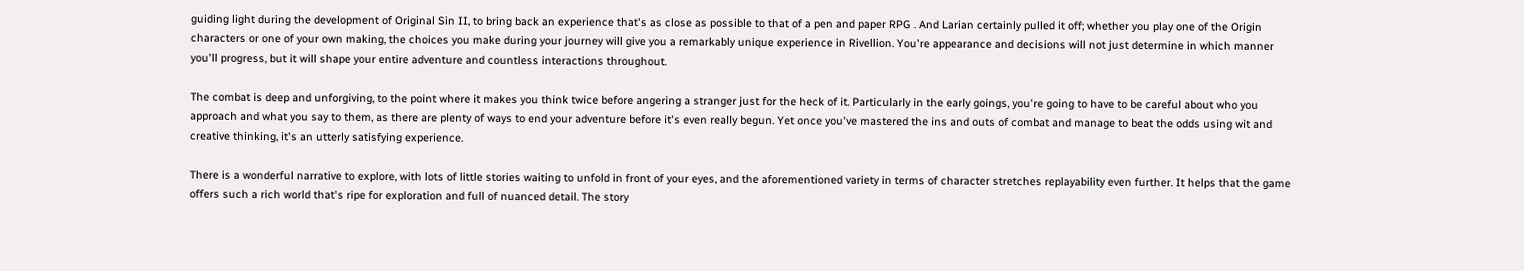guiding light during the development of Original Sin II, to bring back an experience that's as close as possible to that of a pen and paper RPG . And Larian certainly pulled it off; whether you play one of the Origin characters or one of your own making, the choices you make during your journey will give you a remarkably unique experience in Rivellion. You're appearance and decisions will not just determine in which manner you'll progress, but it will shape your entire adventure and countless interactions throughout.

The combat is deep and unforgiving, to the point where it makes you think twice before angering a stranger just for the heck of it. Particularly in the early goings, you're going to have to be careful about who you approach and what you say to them, as there are plenty of ways to end your adventure before it's even really begun. Yet once you've mastered the ins and outs of combat and manage to beat the odds using wit and creative thinking, it's an utterly satisfying experience.

There is a wonderful narrative to explore, with lots of little stories waiting to unfold in front of your eyes, and the aforementioned variety in terms of character stretches replayability even further. It helps that the game offers such a rich world that's ripe for exploration and full of nuanced detail. The story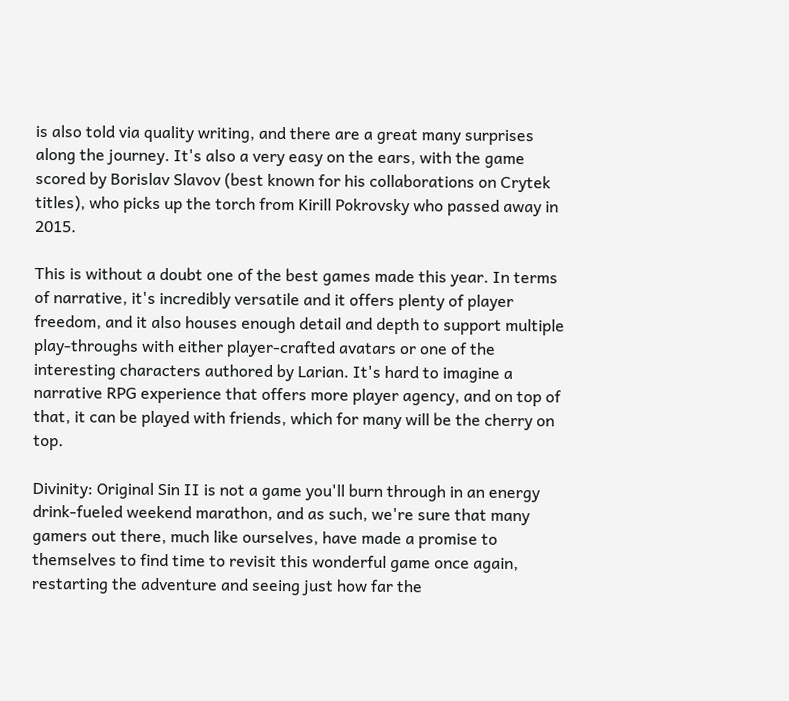is also told via quality writing, and there are a great many surprises along the journey. It's also a very easy on the ears, with the game scored by Borislav Slavov (best known for his collaborations on Crytek titles), who picks up the torch from Kirill Pokrovsky who passed away in 2015.

This is without a doubt one of the best games made this year. In terms of narrative, it's incredibly versatile and it offers plenty of player freedom, and it also houses enough detail and depth to support multiple play-throughs with either player-crafted avatars or one of the interesting characters authored by Larian. It's hard to imagine a narrative RPG experience that offers more player agency, and on top of that, it can be played with friends, which for many will be the cherry on top.

Divinity: Original Sin II is not a game you'll burn through in an energy drink-fueled weekend marathon, and as such, we're sure that many gamers out there, much like ourselves, have made a promise to themselves to find time to revisit this wonderful game once again, restarting the adventure and seeing just how far the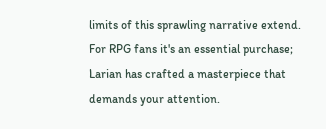limits of this sprawling narrative extend. For RPG fans it's an essential purchase; Larian has crafted a masterpiece that demands your attention.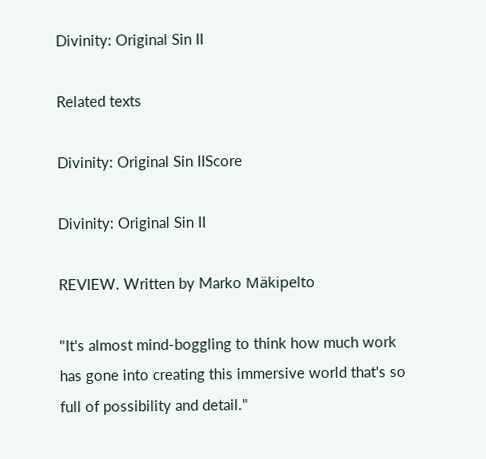Divinity: Original Sin II

Related texts

Divinity: Original Sin IIScore

Divinity: Original Sin II

REVIEW. Written by Marko Mäkipelto

"It's almost mind-boggling to think how much work has gone into creating this immersive world that's so full of possibility and detail."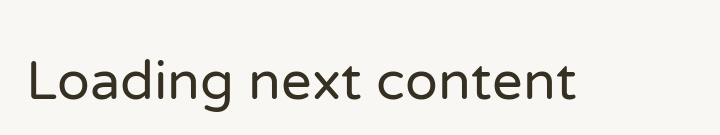Loading next content